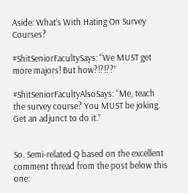Aside: What’s With Hating On Survey Courses?

#ShitSeniorFacultySays: “We MUST get more majors! But how?!?!??”

#ShitSeniorFacultyAlsoSays: “Me, teach the survey course? You MUST be joking. Get an adjunct to do it.”


So. Semi-related Q based on the excellent comment thread from the post below this one: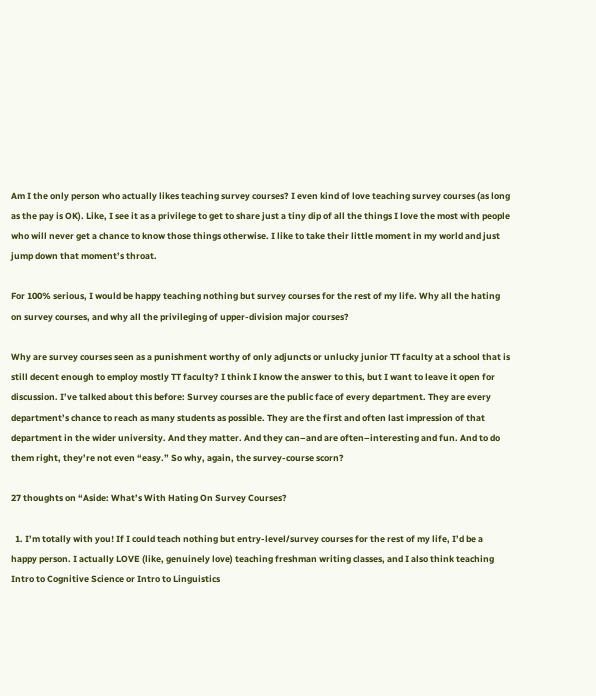Am I the only person who actually likes teaching survey courses? I even kind of love teaching survey courses (as long as the pay is OK). Like, I see it as a privilege to get to share just a tiny dip of all the things I love the most with people who will never get a chance to know those things otherwise. I like to take their little moment in my world and just jump down that moment’s throat.

For 100% serious, I would be happy teaching nothing but survey courses for the rest of my life. Why all the hating on survey courses, and why all the privileging of upper-division major courses?

Why are survey courses seen as a punishment worthy of only adjuncts or unlucky junior TT faculty at a school that is still decent enough to employ mostly TT faculty? I think I know the answer to this, but I want to leave it open for discussion. I’ve talked about this before: Survey courses are the public face of every department. They are every department’s chance to reach as many students as possible. They are the first and often last impression of that department in the wider university. And they matter. And they can–and are often–interesting and fun. And to do them right, they’re not even “easy.” So why, again, the survey-course scorn?

27 thoughts on “Aside: What’s With Hating On Survey Courses?

  1. I’m totally with you! If I could teach nothing but entry-level/survey courses for the rest of my life, I’d be a happy person. I actually LOVE (like, genuinely love) teaching freshman writing classes, and I also think teaching Intro to Cognitive Science or Intro to Linguistics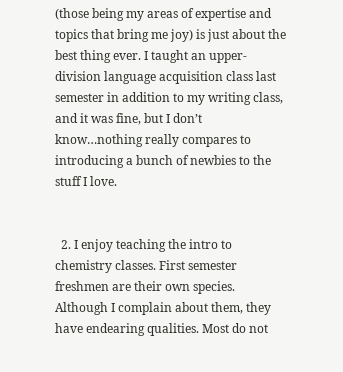(those being my areas of expertise and topics that bring me joy) is just about the best thing ever. I taught an upper-division language acquisition class last semester in addition to my writing class, and it was fine, but I don’t know…nothing really compares to introducing a bunch of newbies to the stuff I love.


  2. I enjoy teaching the intro to chemistry classes. First semester freshmen are their own species. Although I complain about them, they have endearing qualities. Most do not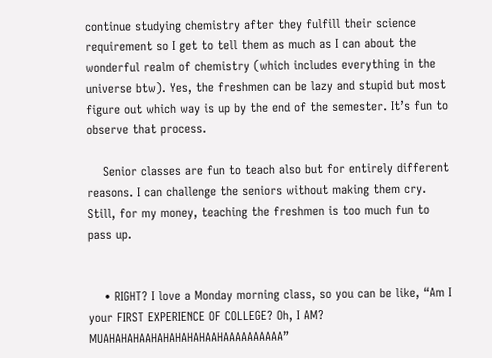continue studying chemistry after they fulfill their science requirement so I get to tell them as much as I can about the wonderful realm of chemistry (which includes everything in the universe btw). Yes, the freshmen can be lazy and stupid but most figure out which way is up by the end of the semester. It’s fun to observe that process.

    Senior classes are fun to teach also but for entirely different reasons. I can challenge the seniors without making them cry. Still, for my money, teaching the freshmen is too much fun to pass up.


    • RIGHT? I love a Monday morning class, so you can be like, “Am I your FIRST EXPERIENCE OF COLLEGE? Oh, I AM? MUAHAHAHAAHAHAHAHAHAAHAAAAAAAAAA”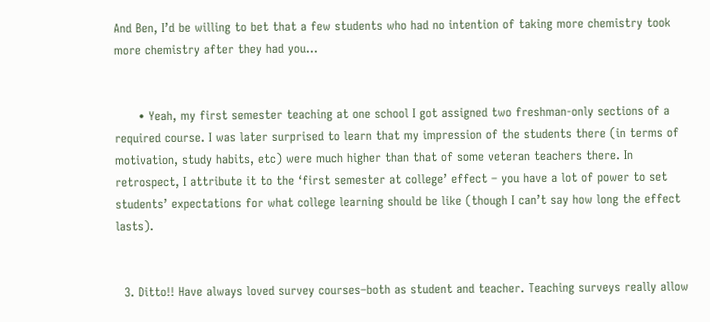And Ben, I’d be willing to bet that a few students who had no intention of taking more chemistry took more chemistry after they had you…


      • Yeah, my first semester teaching at one school I got assigned two freshman-only sections of a required course. I was later surprised to learn that my impression of the students there (in terms of motivation, study habits, etc) were much higher than that of some veteran teachers there. In retrospect, I attribute it to the ‘first semester at college’ effect – you have a lot of power to set students’ expectations for what college learning should be like (though I can’t say how long the effect lasts).


  3. Ditto!! Have always loved survey courses–both as student and teacher. Teaching surveys really allow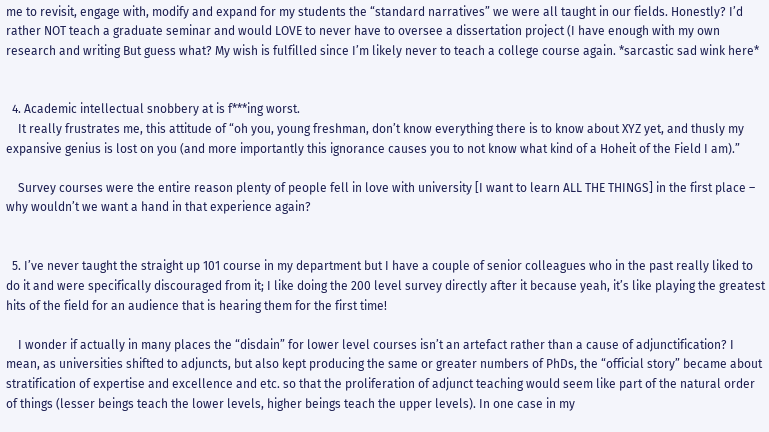me to revisit, engage with, modify and expand for my students the “standard narratives” we were all taught in our fields. Honestly? I’d rather NOT teach a graduate seminar and would LOVE to never have to oversee a dissertation project (I have enough with my own research and writing But guess what? My wish is fulfilled since I’m likely never to teach a college course again. *sarcastic sad wink here*


  4. Academic intellectual snobbery at is f***ing worst.
    It really frustrates me, this attitude of “oh you, young freshman, don’t know everything there is to know about XYZ yet, and thusly my expansive genius is lost on you (and more importantly this ignorance causes you to not know what kind of a Hoheit of the Field I am).”

    Survey courses were the entire reason plenty of people fell in love with university [I want to learn ALL THE THINGS] in the first place – why wouldn’t we want a hand in that experience again?


  5. I’ve never taught the straight up 101 course in my department but I have a couple of senior colleagues who in the past really liked to do it and were specifically discouraged from it; I like doing the 200 level survey directly after it because yeah, it’s like playing the greatest hits of the field for an audience that is hearing them for the first time!

    I wonder if actually in many places the “disdain” for lower level courses isn’t an artefact rather than a cause of adjunctification? I mean, as universities shifted to adjuncts, but also kept producing the same or greater numbers of PhDs, the “official story” became about stratification of expertise and excellence and etc. so that the proliferation of adjunct teaching would seem like part of the natural order of things (lesser beings teach the lower levels, higher beings teach the upper levels). In one case in my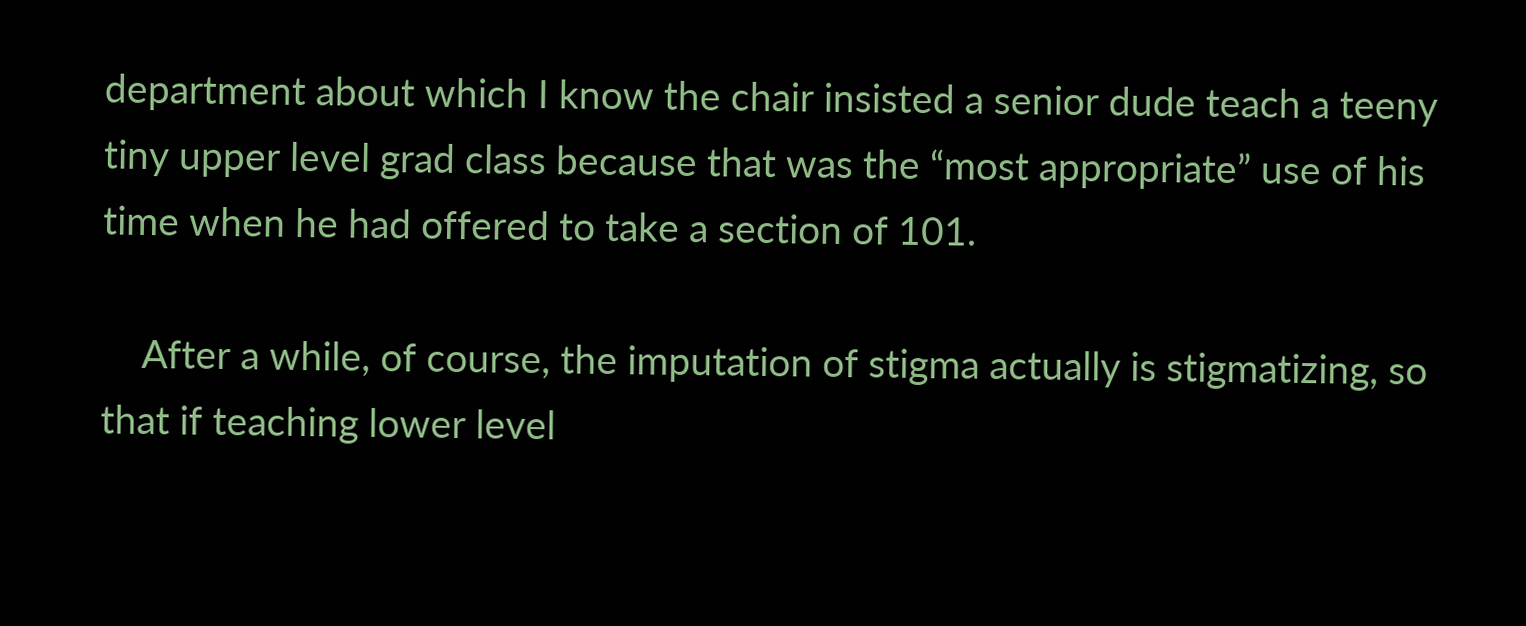department about which I know the chair insisted a senior dude teach a teeny tiny upper level grad class because that was the “most appropriate” use of his time when he had offered to take a section of 101.

    After a while, of course, the imputation of stigma actually is stigmatizing, so that if teaching lower level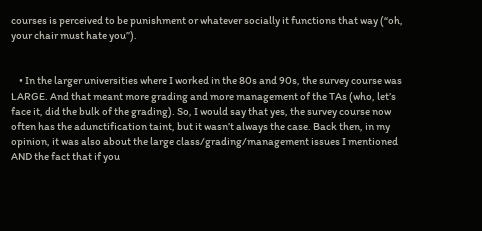courses is perceived to be punishment or whatever socially it functions that way (“oh, your chair must hate you”).


    • In the larger universities where I worked in the 80s and 90s, the survey course was LARGE. And that meant more grading and more management of the TAs (who, let’s face it, did the bulk of the grading). So, I would say that yes, the survey course now often has the adunctification taint, but it wasn’t always the case. Back then, in my opinion, it was also about the large class/grading/management issues I mentioned AND the fact that if you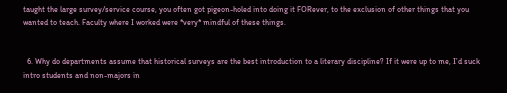taught the large survey/service course, you often got pigeon-holed into doing it FORever, to the exclusion of other things that you wanted to teach. Faculty where I worked were *very* mindful of these things.


  6. Why do departments assume that historical surveys are the best introduction to a literary discipline? If it were up to me, I’d suck intro students and non-majors in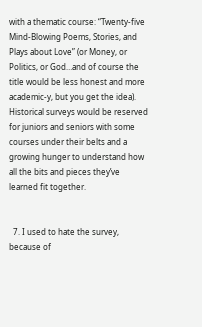with a thematic course: “Twenty-five Mind-Blowing Poems, Stories, and Plays about Love” (or Money, or Politics, or God…and of course the title would be less honest and more academic-y, but you get the idea). Historical surveys would be reserved for juniors and seniors with some courses under their belts and a growing hunger to understand how all the bits and pieces they’ve learned fit together.


  7. I used to hate the survey, because of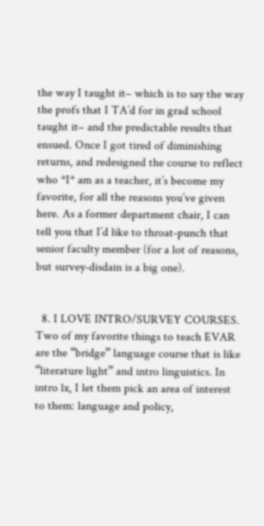the way I taught it– which is to say the way the profs that I TA’d for in grad school taught it– and the predictable results that ensued. Once I got tired of diminishing returns, and redesigned the course to reflect who *I* am as a teacher, it’s become my favorite, for all the reasons you’ve given here. As a former department chair, I can tell you that I’d like to throat-punch that senior faculty member (for a lot of reasons, but survey-disdain is a big one).


  8. I LOVE INTRO/SURVEY COURSES. Two of my favorite things to teach EVAR are the “bridge” language course that is like “literature light” and intro linguistics. In intro lx, I let them pick an area of interest to them: language and policy,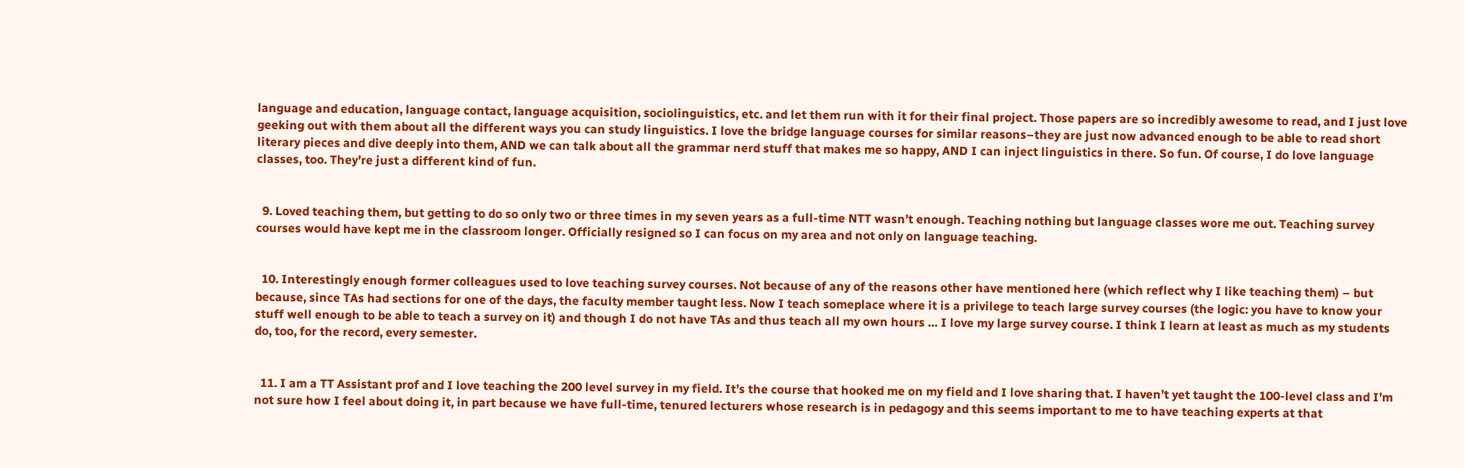language and education, language contact, language acquisition, sociolinguistics, etc. and let them run with it for their final project. Those papers are so incredibly awesome to read, and I just love geeking out with them about all the different ways you can study linguistics. I love the bridge language courses for similar reasons–they are just now advanced enough to be able to read short literary pieces and dive deeply into them, AND we can talk about all the grammar nerd stuff that makes me so happy, AND I can inject linguistics in there. So fun. Of course, I do love language classes, too. They’re just a different kind of fun.


  9. Loved teaching them, but getting to do so only two or three times in my seven years as a full-time NTT wasn’t enough. Teaching nothing but language classes wore me out. Teaching survey courses would have kept me in the classroom longer. Officially resigned so I can focus on my area and not only on language teaching.


  10. Interestingly enough former colleagues used to love teaching survey courses. Not because of any of the reasons other have mentioned here (which reflect why I like teaching them) – but because, since TAs had sections for one of the days, the faculty member taught less. Now I teach someplace where it is a privilege to teach large survey courses (the logic: you have to know your stuff well enough to be able to teach a survey on it) and though I do not have TAs and thus teach all my own hours … I love my large survey course. I think I learn at least as much as my students do, too, for the record, every semester.


  11. I am a TT Assistant prof and I love teaching the 200 level survey in my field. It’s the course that hooked me on my field and I love sharing that. I haven’t yet taught the 100-level class and I’m not sure how I feel about doing it, in part because we have full-time, tenured lecturers whose research is in pedagogy and this seems important to me to have teaching experts at that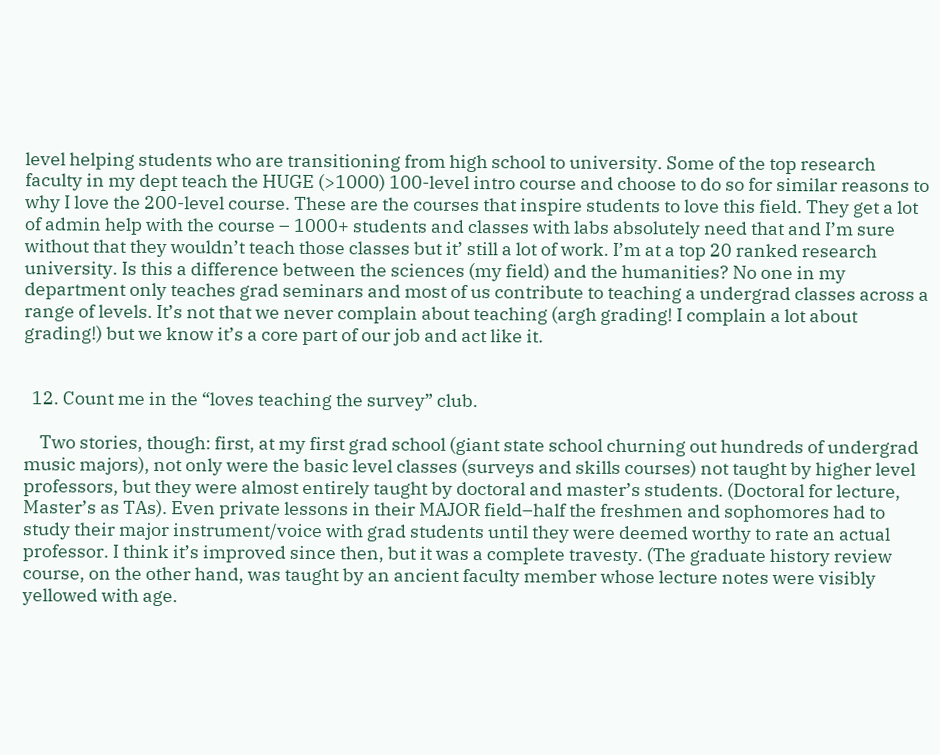level helping students who are transitioning from high school to university. Some of the top research faculty in my dept teach the HUGE (>1000) 100-level intro course and choose to do so for similar reasons to why I love the 200-level course. These are the courses that inspire students to love this field. They get a lot of admin help with the course – 1000+ students and classes with labs absolutely need that and I’m sure without that they wouldn’t teach those classes but it’ still a lot of work. I’m at a top 20 ranked research university. Is this a difference between the sciences (my field) and the humanities? No one in my department only teaches grad seminars and most of us contribute to teaching a undergrad classes across a range of levels. It’s not that we never complain about teaching (argh grading! I complain a lot about grading!) but we know it’s a core part of our job and act like it.


  12. Count me in the “loves teaching the survey” club.

    Two stories, though: first, at my first grad school (giant state school churning out hundreds of undergrad music majors), not only were the basic level classes (surveys and skills courses) not taught by higher level professors, but they were almost entirely taught by doctoral and master’s students. (Doctoral for lecture, Master’s as TAs). Even private lessons in their MAJOR field–half the freshmen and sophomores had to study their major instrument/voice with grad students until they were deemed worthy to rate an actual professor. I think it’s improved since then, but it was a complete travesty. (The graduate history review course, on the other hand, was taught by an ancient faculty member whose lecture notes were visibly yellowed with age.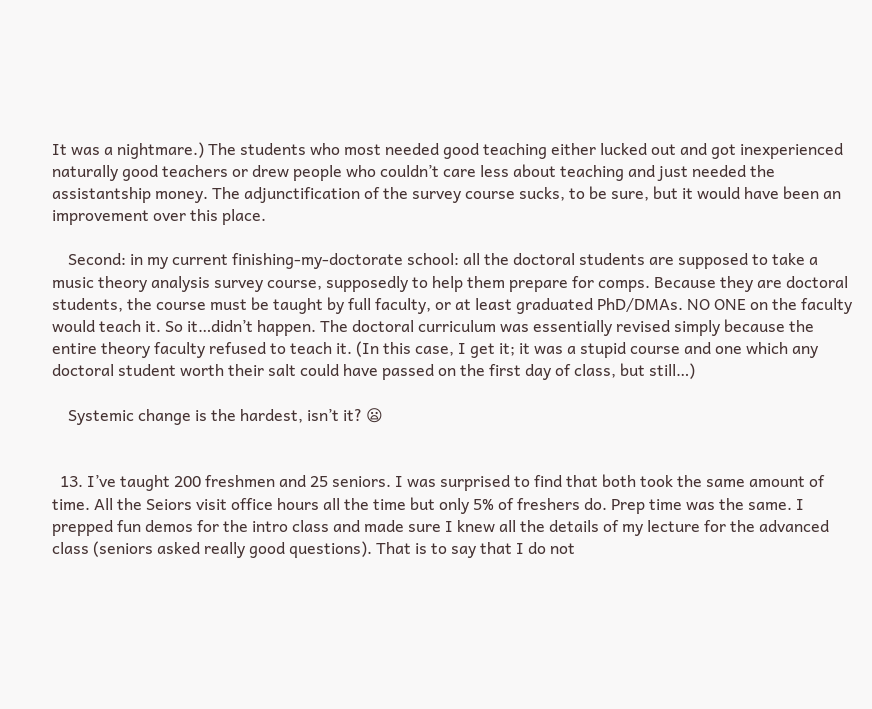It was a nightmare.) The students who most needed good teaching either lucked out and got inexperienced naturally good teachers or drew people who couldn’t care less about teaching and just needed the assistantship money. The adjunctification of the survey course sucks, to be sure, but it would have been an improvement over this place.

    Second: in my current finishing-my-doctorate school: all the doctoral students are supposed to take a music theory analysis survey course, supposedly to help them prepare for comps. Because they are doctoral students, the course must be taught by full faculty, or at least graduated PhD/DMAs. NO ONE on the faculty would teach it. So it…didn’t happen. The doctoral curriculum was essentially revised simply because the entire theory faculty refused to teach it. (In this case, I get it; it was a stupid course and one which any doctoral student worth their salt could have passed on the first day of class, but still…)

    Systemic change is the hardest, isn’t it? 😦


  13. I’ve taught 200 freshmen and 25 seniors. I was surprised to find that both took the same amount of time. All the Seiors visit office hours all the time but only 5% of freshers do. Prep time was the same. I prepped fun demos for the intro class and made sure I knew all the details of my lecture for the advanced class (seniors asked really good questions). That is to say that I do not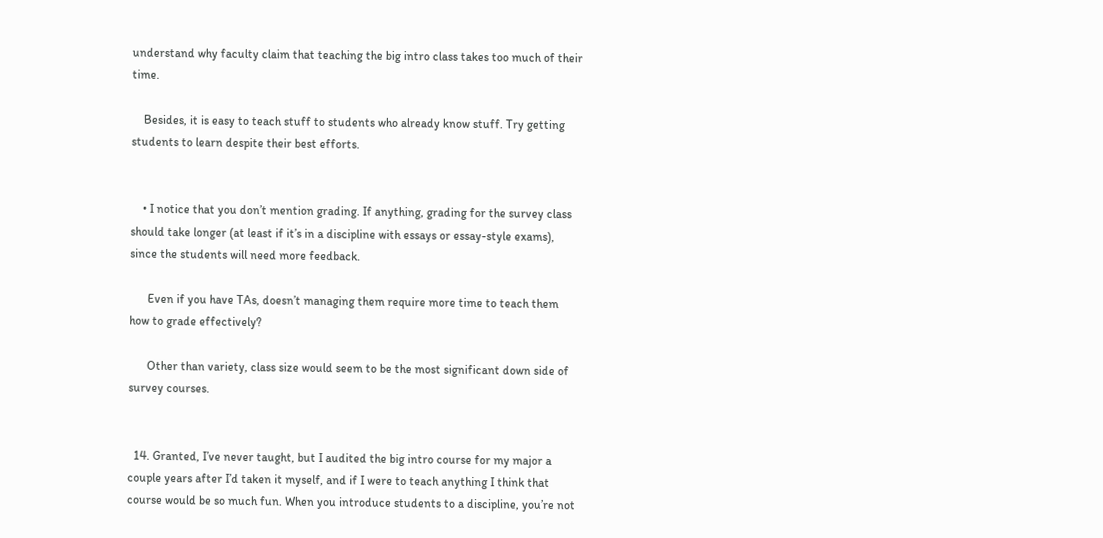understand why faculty claim that teaching the big intro class takes too much of their time.

    Besides, it is easy to teach stuff to students who already know stuff. Try getting students to learn despite their best efforts.


    • I notice that you don’t mention grading. If anything, grading for the survey class should take longer (at least if it’s in a discipline with essays or essay-style exams), since the students will need more feedback.

      Even if you have TAs, doesn’t managing them require more time to teach them how to grade effectively?

      Other than variety, class size would seem to be the most significant down side of survey courses.


  14. Granted, I’ve never taught, but I audited the big intro course for my major a couple years after I’d taken it myself, and if I were to teach anything I think that course would be so much fun. When you introduce students to a discipline, you’re not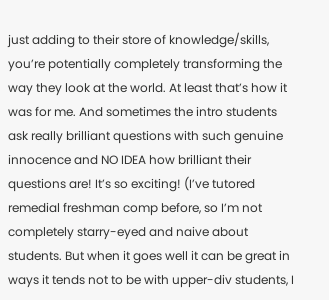just adding to their store of knowledge/skills, you’re potentially completely transforming the way they look at the world. At least that’s how it was for me. And sometimes the intro students ask really brilliant questions with such genuine innocence and NO IDEA how brilliant their questions are! It’s so exciting! (I’ve tutored remedial freshman comp before, so I’m not completely starry-eyed and naive about students. But when it goes well it can be great in ways it tends not to be with upper-div students, I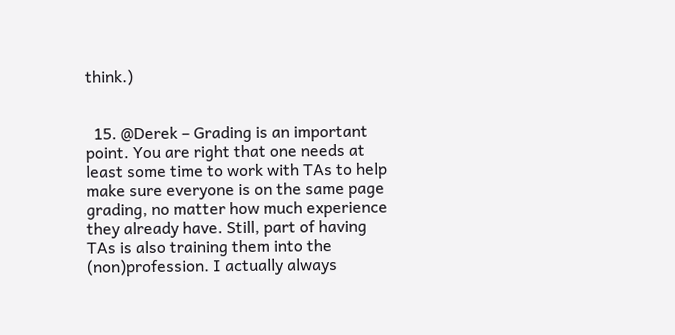think.)


  15. @Derek – Grading is an important point. You are right that one needs at least some time to work with TAs to help make sure everyone is on the same page grading, no matter how much experience they already have. Still, part of having TAs is also training them into the (non)profession. I actually always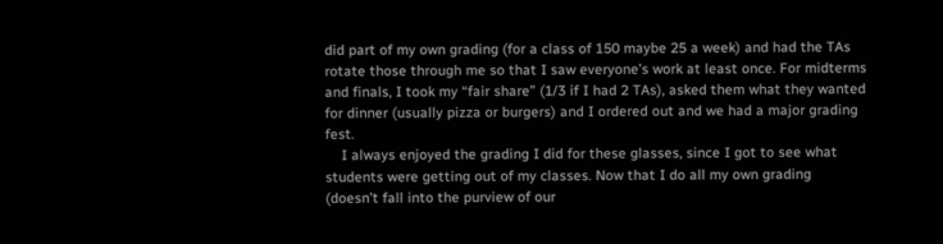did part of my own grading (for a class of 150 maybe 25 a week) and had the TAs rotate those through me so that I saw everyone’s work at least once. For midterms and finals, I took my “fair share” (1/3 if I had 2 TAs), asked them what they wanted for dinner (usually pizza or burgers) and I ordered out and we had a major grading fest.
    I always enjoyed the grading I did for these glasses, since I got to see what students were getting out of my classes. Now that I do all my own grading (doesn’t fall into the purview of our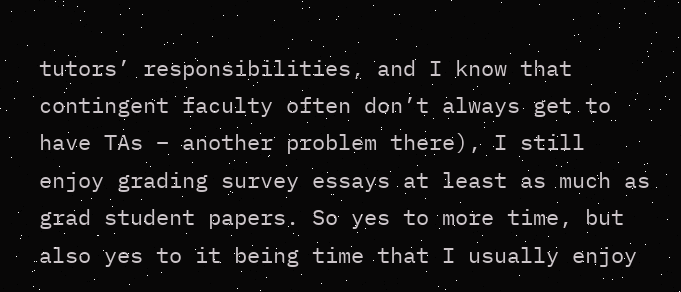tutors’ responsibilities, and I know that contingent faculty often don’t always get to have TAs – another problem there), I still enjoy grading survey essays at least as much as grad student papers. So yes to more time, but also yes to it being time that I usually enjoy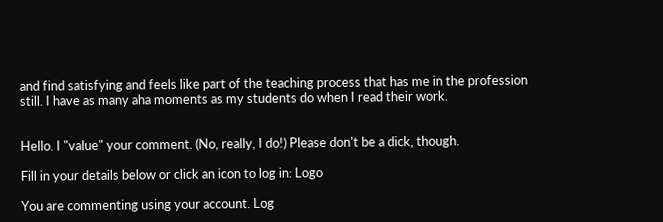and find satisfying and feels like part of the teaching process that has me in the profession still. I have as many aha moments as my students do when I read their work.


Hello. I "value" your comment. (No, really, I do!) Please don't be a dick, though.

Fill in your details below or click an icon to log in: Logo

You are commenting using your account. Log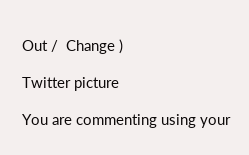Out /  Change )

Twitter picture

You are commenting using your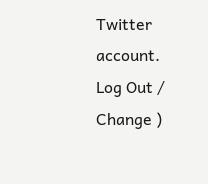Twitter account. Log Out /  Change )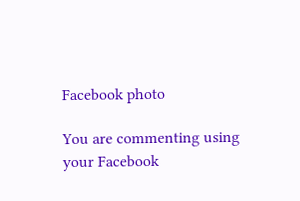Facebook photo

You are commenting using your Facebook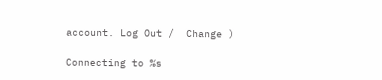account. Log Out /  Change )

Connecting to %s